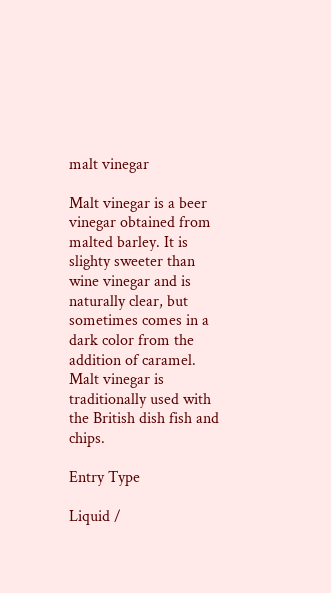malt vinegar

Malt vinegar is a beer vinegar obtained from malted barley. It is slighty sweeter than wine vinegar and is naturally clear, but sometimes comes in a dark color from the addition of caramel. Malt vinegar is traditionally used with the British dish fish and chips.

Entry Type

Liquid /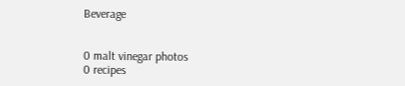Beverage


0 malt vinegar photos
0 recipes